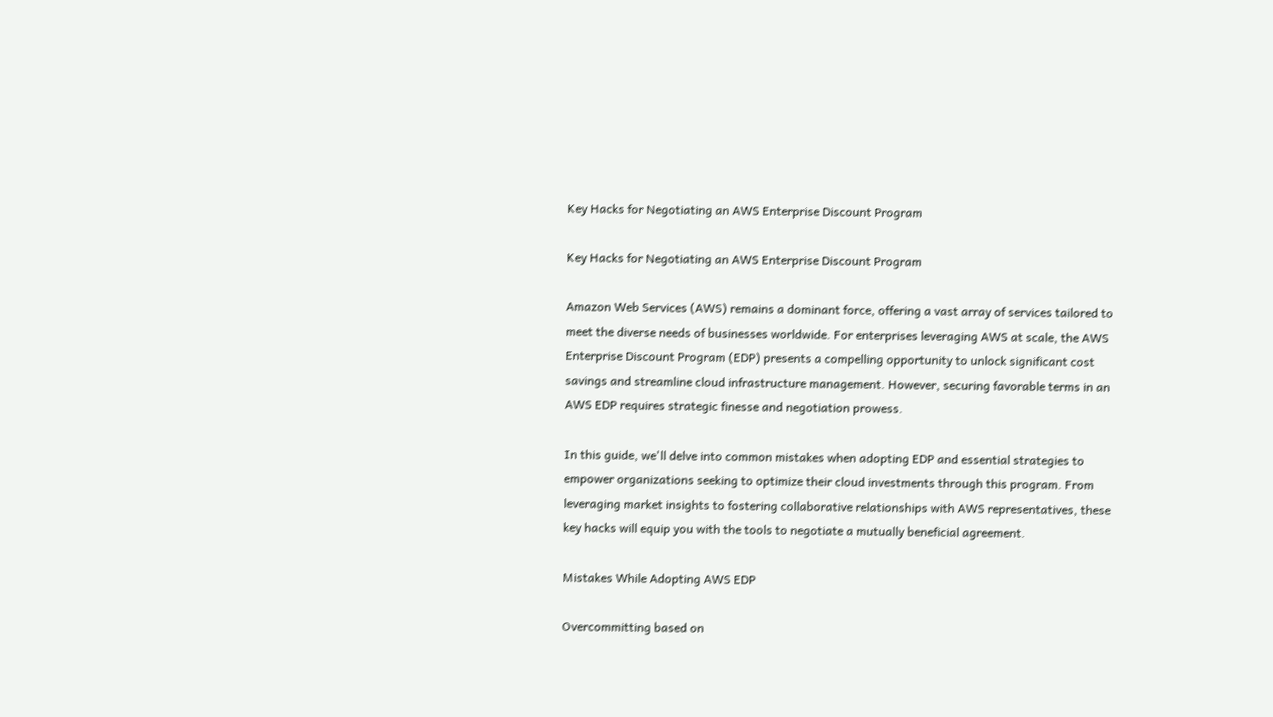Key Hacks for Negotiating an AWS Enterprise Discount Program

Key Hacks for Negotiating an AWS Enterprise Discount Program

Amazon Web Services (AWS) remains a dominant force, offering a vast array of services tailored to meet the diverse needs of businesses worldwide. For enterprises leveraging AWS at scale, the AWS Enterprise Discount Program (EDP) presents a compelling opportunity to unlock significant cost savings and streamline cloud infrastructure management. However, securing favorable terms in an AWS EDP requires strategic finesse and negotiation prowess.

In this guide, we'll delve into common mistakes when adopting EDP and essential strategies to empower organizations seeking to optimize their cloud investments through this program. From leveraging market insights to fostering collaborative relationships with AWS representatives, these key hacks will equip you with the tools to negotiate a mutually beneficial agreement.

Mistakes While Adopting AWS EDP

Overcommitting based on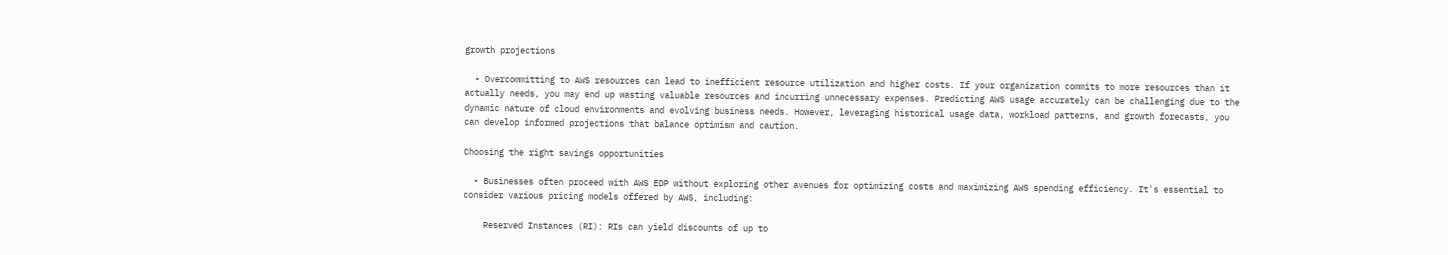growth projections

  • Overcommitting to AWS resources can lead to inefficient resource utilization and higher costs. If your organization commits to more resources than it actually needs, you may end up wasting valuable resources and incurring unnecessary expenses. Predicting AWS usage accurately can be challenging due to the dynamic nature of cloud environments and evolving business needs. However, leveraging historical usage data, workload patterns, and growth forecasts, you can develop informed projections that balance optimism and caution.

Choosing the right savings opportunities

  • Businesses often proceed with AWS EDP without exploring other avenues for optimizing costs and maximizing AWS spending efficiency. It's essential to consider various pricing models offered by AWS, including:

    Reserved Instances (RI): RIs can yield discounts of up to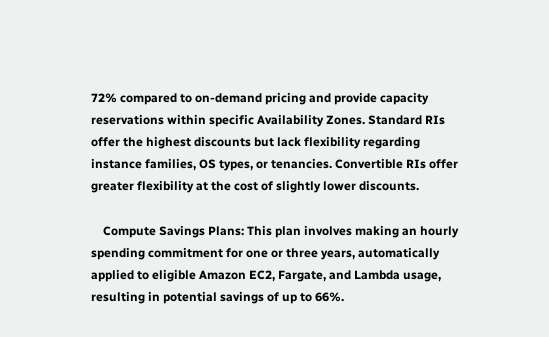72% compared to on-demand pricing and provide capacity reservations within specific Availability Zones. Standard RIs offer the highest discounts but lack flexibility regarding instance families, OS types, or tenancies. Convertible RIs offer greater flexibility at the cost of slightly lower discounts.

    Compute Savings Plans: This plan involves making an hourly spending commitment for one or three years, automatically applied to eligible Amazon EC2, Fargate, and Lambda usage, resulting in potential savings of up to 66%.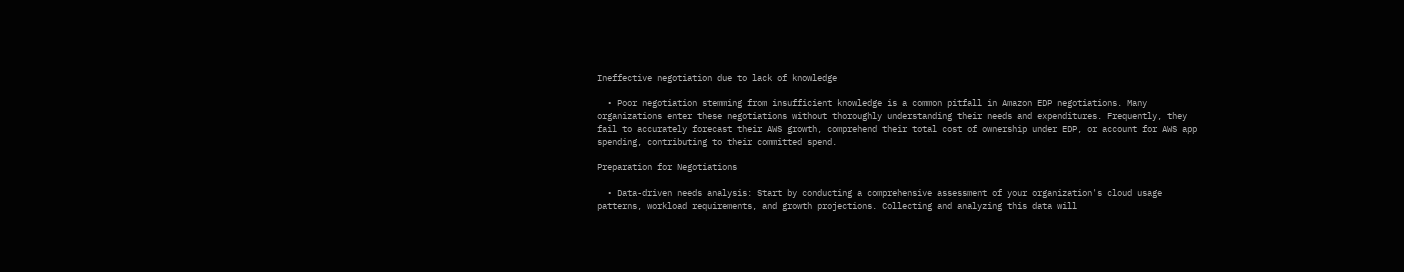Ineffective negotiation due to lack of knowledge

  • Poor negotiation stemming from insufficient knowledge is a common pitfall in Amazon EDP negotiations. Many organizations enter these negotiations without thoroughly understanding their needs and expenditures. Frequently, they fail to accurately forecast their AWS growth, comprehend their total cost of ownership under EDP, or account for AWS app spending, contributing to their committed spend.

Preparation for Negotiations

  • Data-driven needs analysis: Start by conducting a comprehensive assessment of your organization's cloud usage patterns, workload requirements, and growth projections. Collecting and analyzing this data will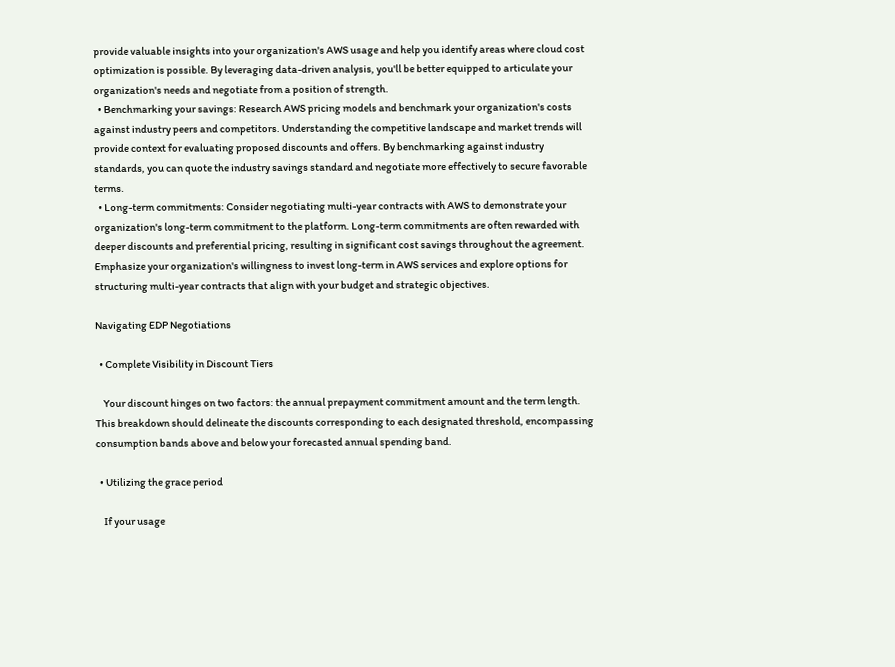provide valuable insights into your organization's AWS usage and help you identify areas where cloud cost optimization is possible. By leveraging data-driven analysis, you'll be better equipped to articulate your organization's needs and negotiate from a position of strength.
  • Benchmarking your savings: Research AWS pricing models and benchmark your organization's costs against industry peers and competitors. Understanding the competitive landscape and market trends will provide context for evaluating proposed discounts and offers. By benchmarking against industry standards, you can quote the industry savings standard and negotiate more effectively to secure favorable terms.
  • Long-term commitments: Consider negotiating multi-year contracts with AWS to demonstrate your organization's long-term commitment to the platform. Long-term commitments are often rewarded with deeper discounts and preferential pricing, resulting in significant cost savings throughout the agreement. Emphasize your organization's willingness to invest long-term in AWS services and explore options for structuring multi-year contracts that align with your budget and strategic objectives.

Navigating EDP Negotiations

  • Complete Visibility in Discount Tiers

    Your discount hinges on two factors: the annual prepayment commitment amount and the term length. This breakdown should delineate the discounts corresponding to each designated threshold, encompassing consumption bands above and below your forecasted annual spending band.

  • Utilizing the grace period

    If your usage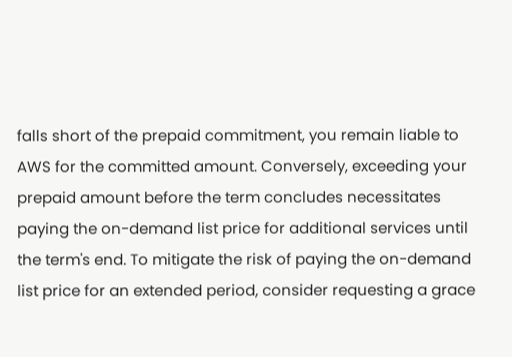falls short of the prepaid commitment, you remain liable to AWS for the committed amount. Conversely, exceeding your prepaid amount before the term concludes necessitates paying the on-demand list price for additional services until the term's end. To mitigate the risk of paying the on-demand list price for an extended period, consider requesting a grace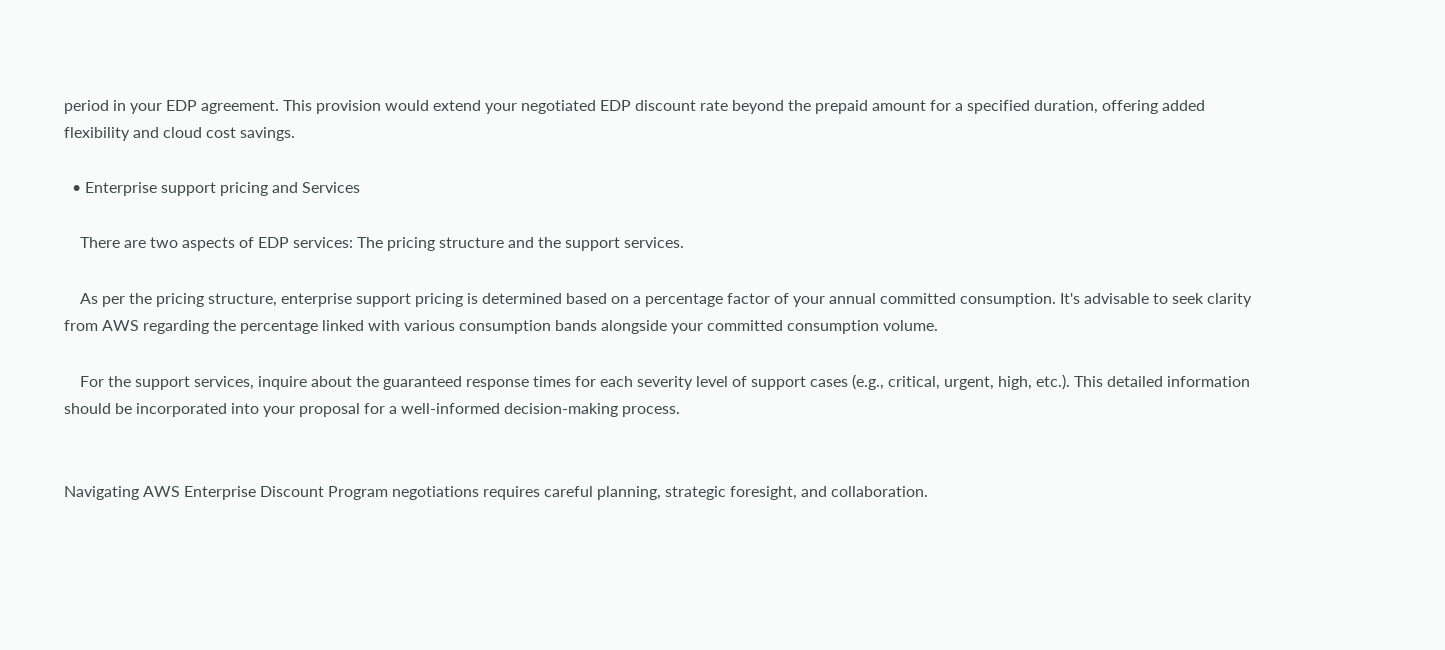period in your EDP agreement. This provision would extend your negotiated EDP discount rate beyond the prepaid amount for a specified duration, offering added flexibility and cloud cost savings.

  • Enterprise support pricing and Services

    There are two aspects of EDP services: The pricing structure and the support services.

    As per the pricing structure, enterprise support pricing is determined based on a percentage factor of your annual committed consumption. It's advisable to seek clarity from AWS regarding the percentage linked with various consumption bands alongside your committed consumption volume.

    For the support services, inquire about the guaranteed response times for each severity level of support cases (e.g., critical, urgent, high, etc.). This detailed information should be incorporated into your proposal for a well-informed decision-making process.


Navigating AWS Enterprise Discount Program negotiations requires careful planning, strategic foresight, and collaboration.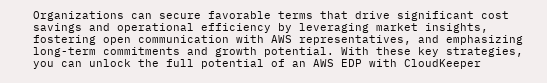Organizations can secure favorable terms that drive significant cost savings and operational efficiency by leveraging market insights, fostering open communication with AWS representatives, and emphasizing long-term commitments and growth potential. With these key strategies, you can unlock the full potential of an AWS EDP with CloudKeeper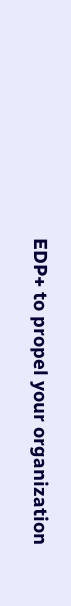EDP+ to propel your organization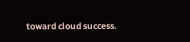toward cloud success.